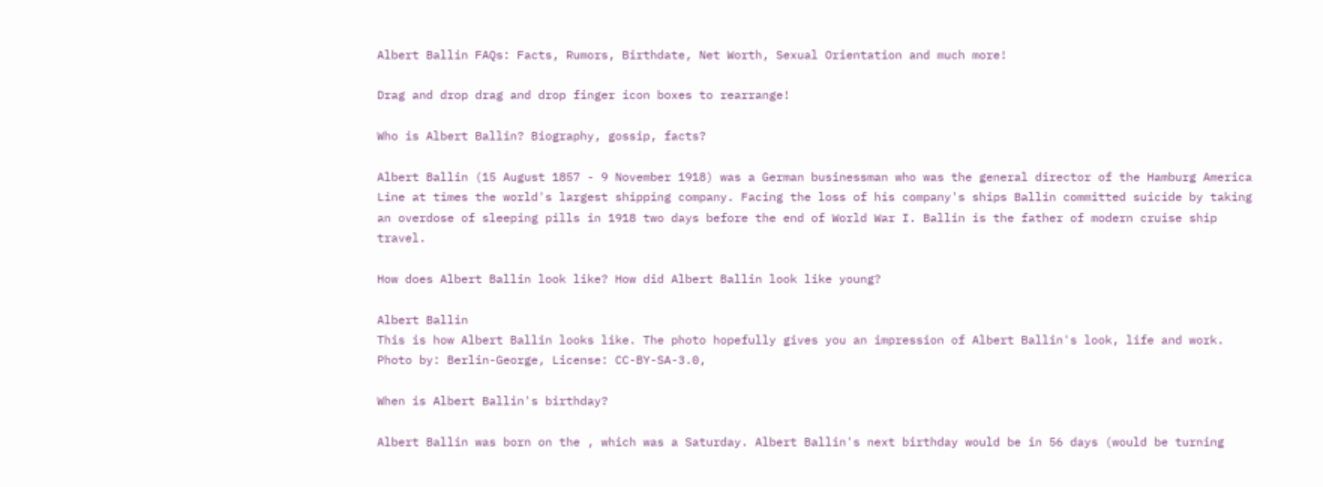Albert Ballin FAQs: Facts, Rumors, Birthdate, Net Worth, Sexual Orientation and much more!

Drag and drop drag and drop finger icon boxes to rearrange!

Who is Albert Ballin? Biography, gossip, facts?

Albert Ballin (15 August 1857 - 9 November 1918) was a German businessman who was the general director of the Hamburg America Line at times the world's largest shipping company. Facing the loss of his company's ships Ballin committed suicide by taking an overdose of sleeping pills in 1918 two days before the end of World War I. Ballin is the father of modern cruise ship travel.

How does Albert Ballin look like? How did Albert Ballin look like young?

Albert Ballin
This is how Albert Ballin looks like. The photo hopefully gives you an impression of Albert Ballin's look, life and work.
Photo by: Berlin-George, License: CC-BY-SA-3.0,

When is Albert Ballin's birthday?

Albert Ballin was born on the , which was a Saturday. Albert Ballin's next birthday would be in 56 days (would be turning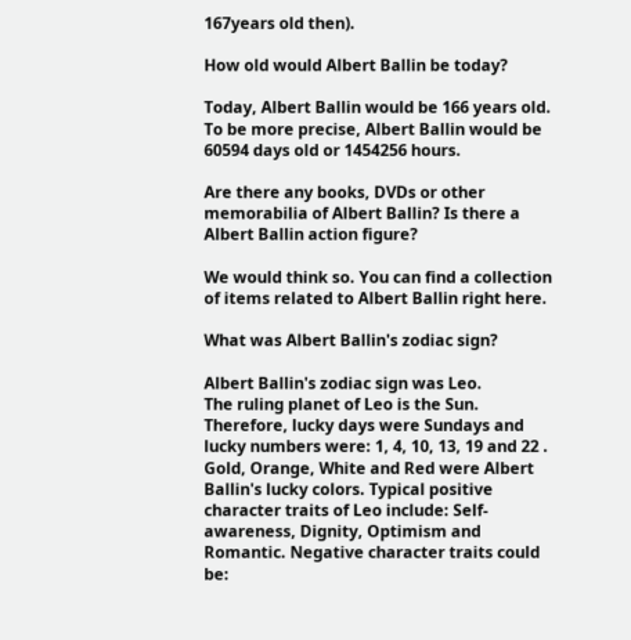167years old then).

How old would Albert Ballin be today?

Today, Albert Ballin would be 166 years old. To be more precise, Albert Ballin would be 60594 days old or 1454256 hours.

Are there any books, DVDs or other memorabilia of Albert Ballin? Is there a Albert Ballin action figure?

We would think so. You can find a collection of items related to Albert Ballin right here.

What was Albert Ballin's zodiac sign?

Albert Ballin's zodiac sign was Leo.
The ruling planet of Leo is the Sun. Therefore, lucky days were Sundays and lucky numbers were: 1, 4, 10, 13, 19 and 22 . Gold, Orange, White and Red were Albert Ballin's lucky colors. Typical positive character traits of Leo include: Self-awareness, Dignity, Optimism and Romantic. Negative character traits could be: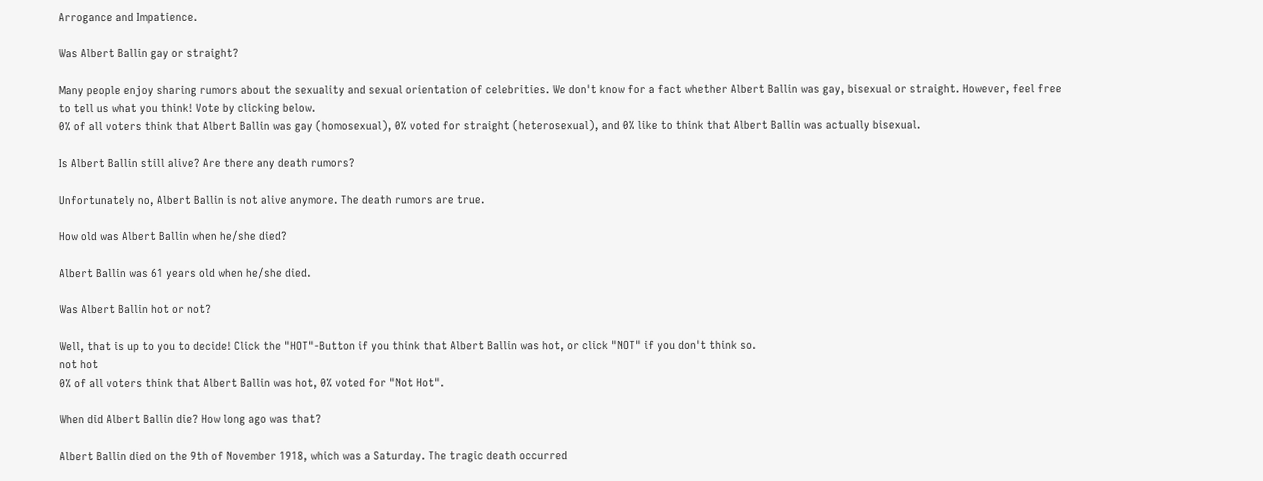Arrogance and Impatience.

Was Albert Ballin gay or straight?

Many people enjoy sharing rumors about the sexuality and sexual orientation of celebrities. We don't know for a fact whether Albert Ballin was gay, bisexual or straight. However, feel free to tell us what you think! Vote by clicking below.
0% of all voters think that Albert Ballin was gay (homosexual), 0% voted for straight (heterosexual), and 0% like to think that Albert Ballin was actually bisexual.

Is Albert Ballin still alive? Are there any death rumors?

Unfortunately no, Albert Ballin is not alive anymore. The death rumors are true.

How old was Albert Ballin when he/she died?

Albert Ballin was 61 years old when he/she died.

Was Albert Ballin hot or not?

Well, that is up to you to decide! Click the "HOT"-Button if you think that Albert Ballin was hot, or click "NOT" if you don't think so.
not hot
0% of all voters think that Albert Ballin was hot, 0% voted for "Not Hot".

When did Albert Ballin die? How long ago was that?

Albert Ballin died on the 9th of November 1918, which was a Saturday. The tragic death occurred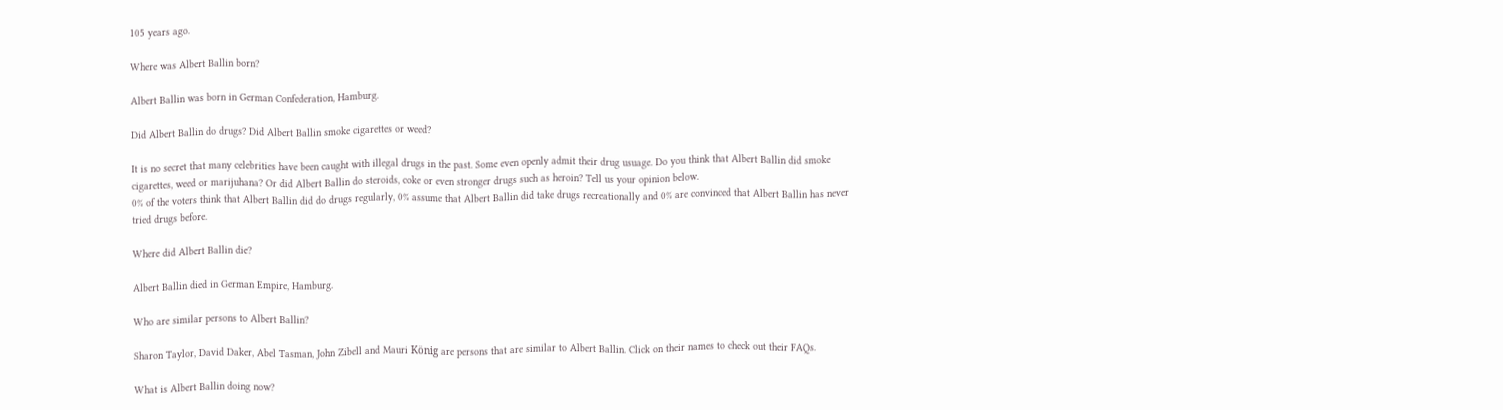105 years ago.

Where was Albert Ballin born?

Albert Ballin was born in German Confederation, Hamburg.

Did Albert Ballin do drugs? Did Albert Ballin smoke cigarettes or weed?

It is no secret that many celebrities have been caught with illegal drugs in the past. Some even openly admit their drug usuage. Do you think that Albert Ballin did smoke cigarettes, weed or marijuhana? Or did Albert Ballin do steroids, coke or even stronger drugs such as heroin? Tell us your opinion below.
0% of the voters think that Albert Ballin did do drugs regularly, 0% assume that Albert Ballin did take drugs recreationally and 0% are convinced that Albert Ballin has never tried drugs before.

Where did Albert Ballin die?

Albert Ballin died in German Empire, Hamburg.

Who are similar persons to Albert Ballin?

Sharon Taylor, David Daker, Abel Tasman, John Zibell and Mauri König are persons that are similar to Albert Ballin. Click on their names to check out their FAQs.

What is Albert Ballin doing now?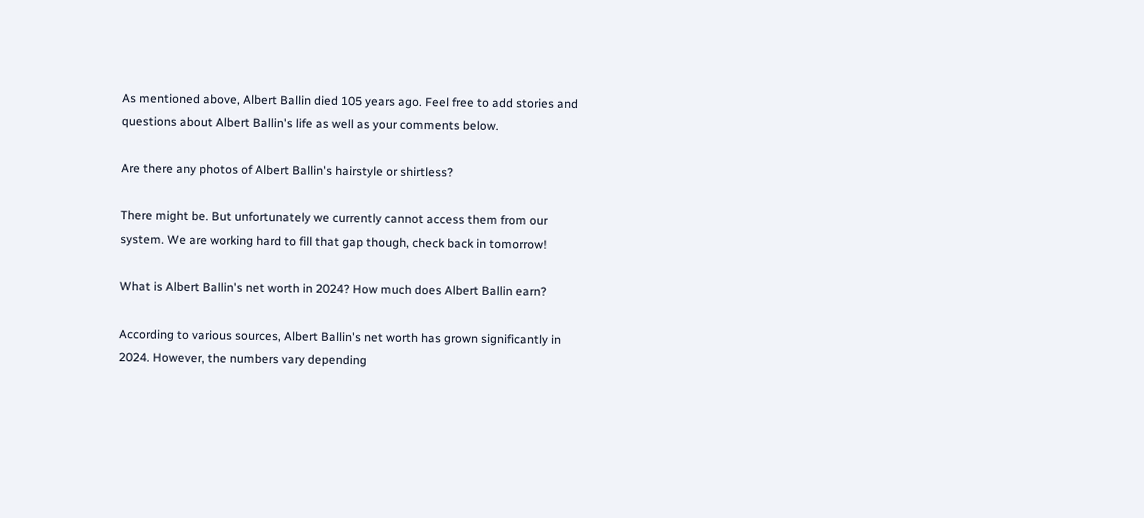As mentioned above, Albert Ballin died 105 years ago. Feel free to add stories and questions about Albert Ballin's life as well as your comments below.

Are there any photos of Albert Ballin's hairstyle or shirtless?

There might be. But unfortunately we currently cannot access them from our system. We are working hard to fill that gap though, check back in tomorrow!

What is Albert Ballin's net worth in 2024? How much does Albert Ballin earn?

According to various sources, Albert Ballin's net worth has grown significantly in 2024. However, the numbers vary depending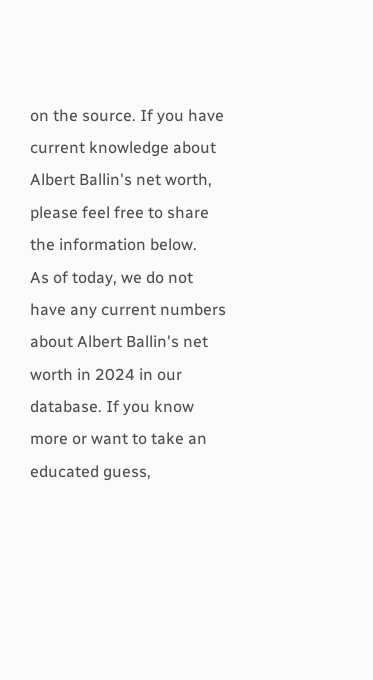on the source. If you have current knowledge about Albert Ballin's net worth, please feel free to share the information below.
As of today, we do not have any current numbers about Albert Ballin's net worth in 2024 in our database. If you know more or want to take an educated guess,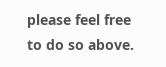please feel free to do so above.